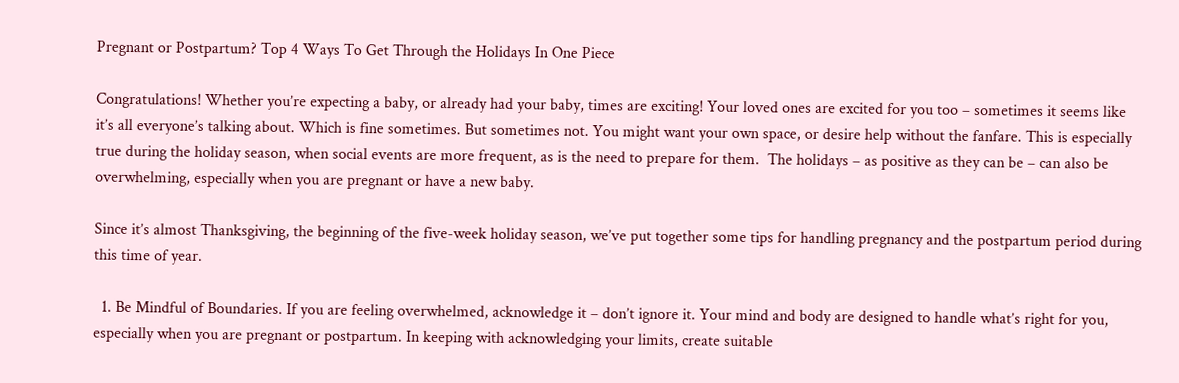Pregnant or Postpartum? Top 4 Ways To Get Through the Holidays In One Piece

Congratulations! Whether you’re expecting a baby, or already had your baby, times are exciting! Your loved ones are excited for you too – sometimes it seems like it’s all everyone’s talking about. Which is fine sometimes. But sometimes not. You might want your own space, or desire help without the fanfare. This is especially true during the holiday season, when social events are more frequent, as is the need to prepare for them.  The holidays – as positive as they can be – can also be overwhelming, especially when you are pregnant or have a new baby.

Since it’s almost Thanksgiving, the beginning of the five-week holiday season, we’ve put together some tips for handling pregnancy and the postpartum period during this time of year.

  1. Be Mindful of Boundaries. If you are feeling overwhelmed, acknowledge it – don’t ignore it. Your mind and body are designed to handle what’s right for you, especially when you are pregnant or postpartum. In keeping with acknowledging your limits, create suitable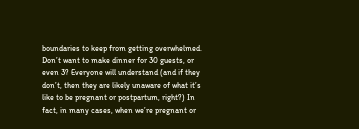boundaries to keep from getting overwhelmed. Don’t want to make dinner for 30 guests, or even 3? Everyone will understand (and if they don’t, then they are likely unaware of what it’s like to be pregnant or postpartum, right?) In fact, in many cases, when we’re pregnant or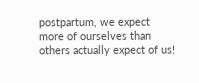postpartum, we expect more of ourselves than others actually expect of us!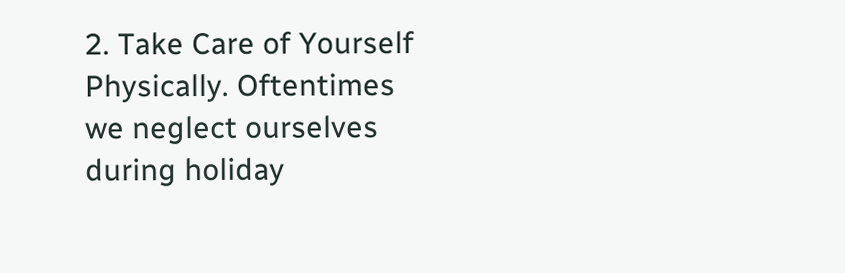2. Take Care of Yourself Physically. Oftentimes we neglect ourselves during holiday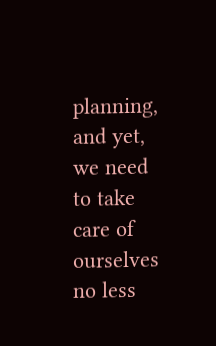planning, and yet, we need to take care of ourselves no less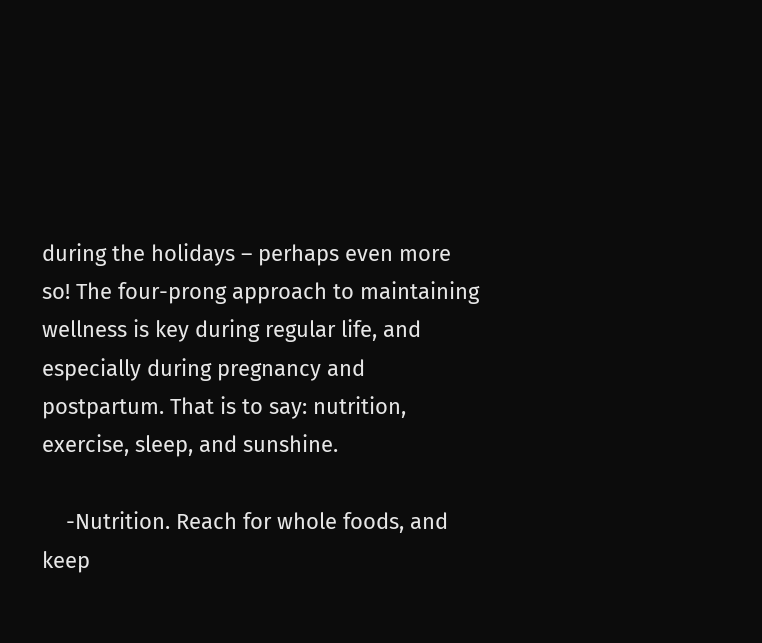during the holidays – perhaps even more so! The four-prong approach to maintaining wellness is key during regular life, and especially during pregnancy and postpartum. That is to say: nutrition, exercise, sleep, and sunshine.

    -Nutrition. Reach for whole foods, and keep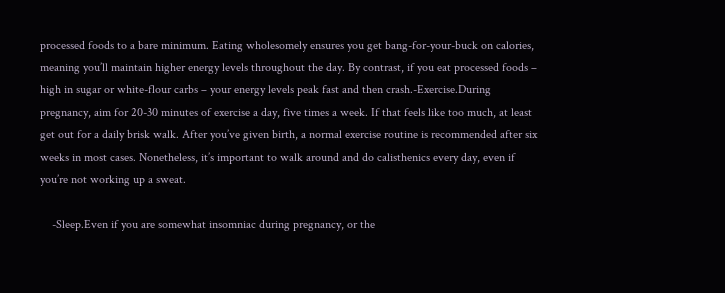processed foods to a bare minimum. Eating wholesomely ensures you get bang-for-your-buck on calories, meaning you’ll maintain higher energy levels throughout the day. By contrast, if you eat processed foods – high in sugar or white-flour carbs – your energy levels peak fast and then crash.-Exercise.During pregnancy, aim for 20-30 minutes of exercise a day, five times a week. If that feels like too much, at least get out for a daily brisk walk. After you’ve given birth, a normal exercise routine is recommended after six weeks in most cases. Nonetheless, it’s important to walk around and do calisthenics every day, even if you’re not working up a sweat.

    -Sleep.Even if you are somewhat insomniac during pregnancy, or the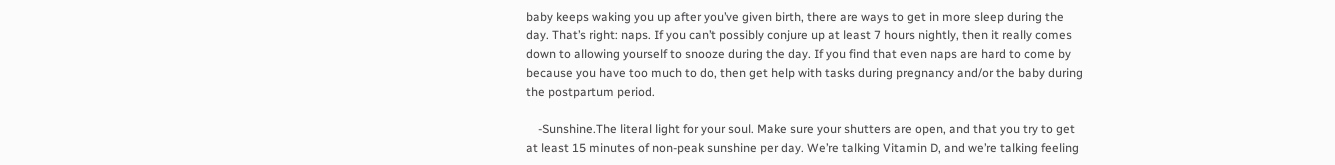baby keeps waking you up after you’ve given birth, there are ways to get in more sleep during the day. That’s right: naps. If you can’t possibly conjure up at least 7 hours nightly, then it really comes down to allowing yourself to snooze during the day. If you find that even naps are hard to come by because you have too much to do, then get help with tasks during pregnancy and/or the baby during the postpartum period.

    -Sunshine.The literal light for your soul. Make sure your shutters are open, and that you try to get at least 15 minutes of non-peak sunshine per day. We’re talking Vitamin D, and we’re talking feeling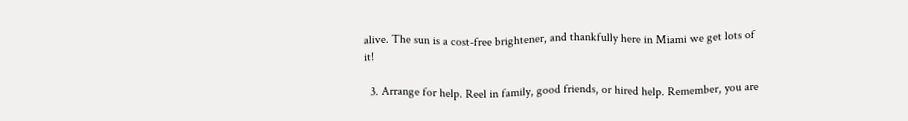alive. The sun is a cost-free brightener, and thankfully here in Miami we get lots of it!

  3. Arrange for help. Reel in family, good friends, or hired help. Remember, you are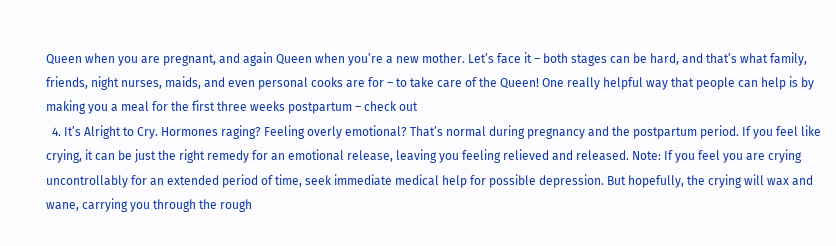Queen when you are pregnant, and again Queen when you’re a new mother. Let’s face it – both stages can be hard, and that’s what family, friends, night nurses, maids, and even personal cooks are for – to take care of the Queen! One really helpful way that people can help is by making you a meal for the first three weeks postpartum – check out
  4. It’s Alright to Cry. Hormones raging? Feeling overly emotional? That’s normal during pregnancy and the postpartum period. If you feel like crying, it can be just the right remedy for an emotional release, leaving you feeling relieved and released. Note: If you feel you are crying uncontrollably for an extended period of time, seek immediate medical help for possible depression. But hopefully, the crying will wax and wane, carrying you through the rough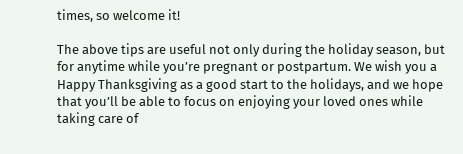times, so welcome it!

The above tips are useful not only during the holiday season, but for anytime while you’re pregnant or postpartum. We wish you a Happy Thanksgiving as a good start to the holidays, and we hope that you’ll be able to focus on enjoying your loved ones while taking care of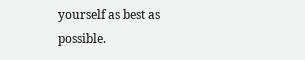yourself as best as possible.